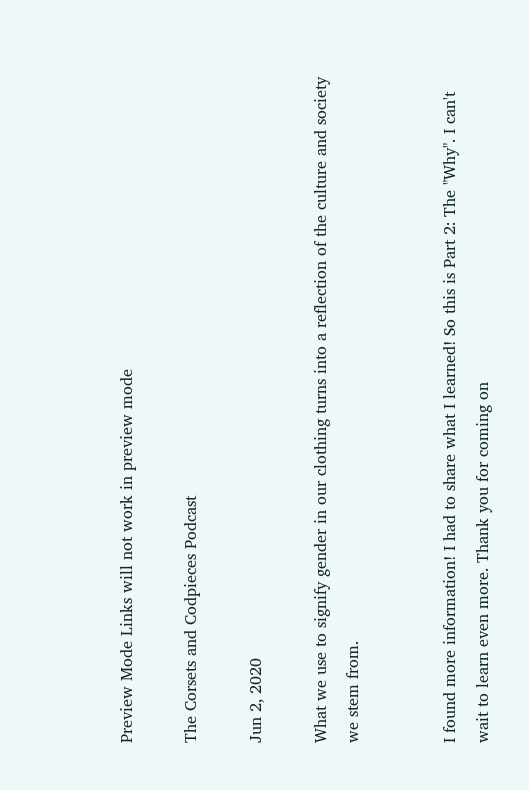Preview Mode Links will not work in preview mode

The Corsets and Codpieces Podcast

Jun 2, 2020

What we use to signify gender in our clothing turns into a reflection of the culture and society we stem from.


I found more information! I had to share what I learned! So this is Part 2: The "Why". I can't wait to learn even more. Thank you for coming on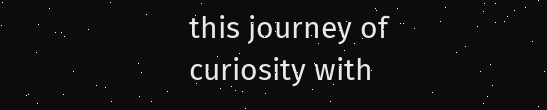this journey of curiosity with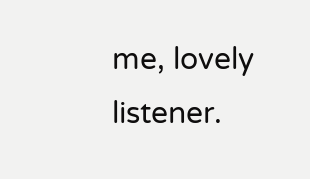me, lovely listener.